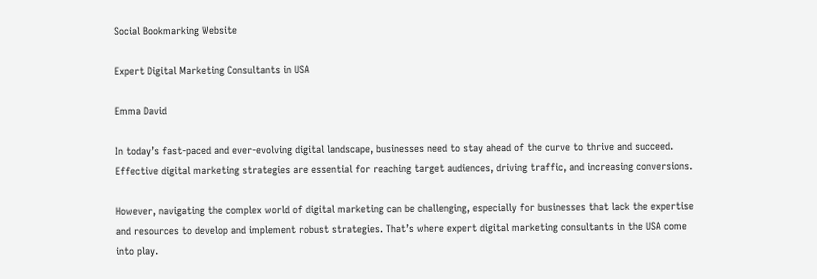Social Bookmarking Website

Expert Digital Marketing Consultants in USA

Emma David

In today’s fast-paced and ever-evolving digital landscape, businesses need to stay ahead of the curve to thrive and succeed. Effective digital marketing strategies are essential for reaching target audiences, driving traffic, and increasing conversions.

However, navigating the complex world of digital marketing can be challenging, especially for businesses that lack the expertise and resources to develop and implement robust strategies. That’s where expert digital marketing consultants in the USA come into play.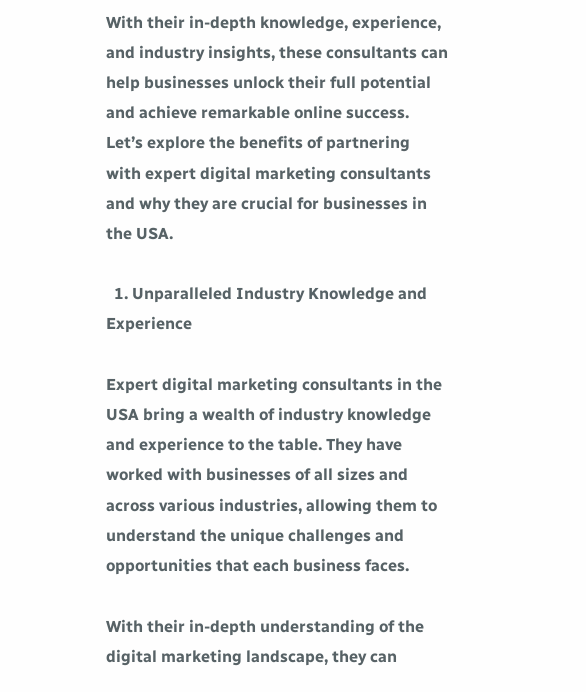With their in-depth knowledge, experience, and industry insights, these consultants can help businesses unlock their full potential and achieve remarkable online success. Let’s explore the benefits of partnering with expert digital marketing consultants and why they are crucial for businesses in the USA.

  1. Unparalleled Industry Knowledge and Experience

Expert digital marketing consultants in the USA bring a wealth of industry knowledge and experience to the table. They have worked with businesses of all sizes and across various industries, allowing them to understand the unique challenges and opportunities that each business faces.

With their in-depth understanding of the digital marketing landscape, they can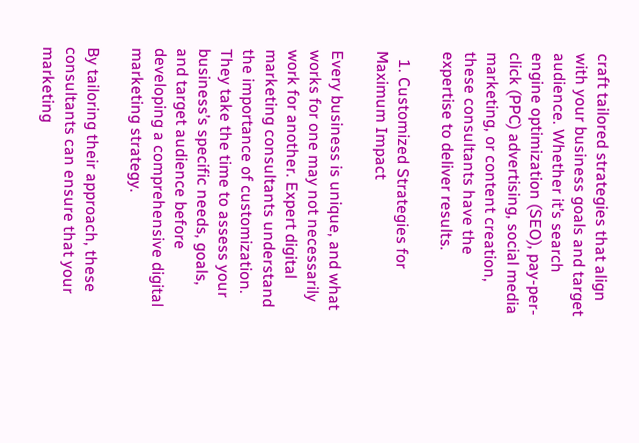craft tailored strategies that align with your business goals and target audience. Whether it’s search engine optimization (SEO), pay-per-click (PPC) advertising, social media marketing, or content creation, these consultants have the expertise to deliver results.

  1. Customized Strategies for Maximum Impact

Every business is unique, and what works for one may not necessarily work for another. Expert digital marketing consultants understand the importance of customization. They take the time to assess your business’s specific needs, goals, and target audience before developing a comprehensive digital marketing strategy.

By tailoring their approach, these consultants can ensure that your marketing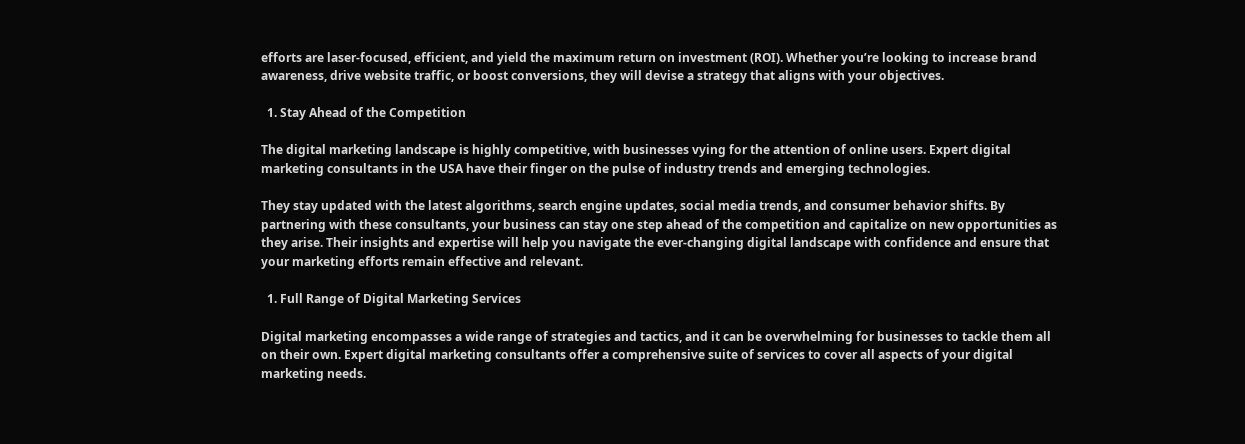efforts are laser-focused, efficient, and yield the maximum return on investment (ROI). Whether you’re looking to increase brand awareness, drive website traffic, or boost conversions, they will devise a strategy that aligns with your objectives.

  1. Stay Ahead of the Competition

The digital marketing landscape is highly competitive, with businesses vying for the attention of online users. Expert digital marketing consultants in the USA have their finger on the pulse of industry trends and emerging technologies.

They stay updated with the latest algorithms, search engine updates, social media trends, and consumer behavior shifts. By partnering with these consultants, your business can stay one step ahead of the competition and capitalize on new opportunities as they arise. Their insights and expertise will help you navigate the ever-changing digital landscape with confidence and ensure that your marketing efforts remain effective and relevant.

  1. Full Range of Digital Marketing Services

Digital marketing encompasses a wide range of strategies and tactics, and it can be overwhelming for businesses to tackle them all on their own. Expert digital marketing consultants offer a comprehensive suite of services to cover all aspects of your digital marketing needs.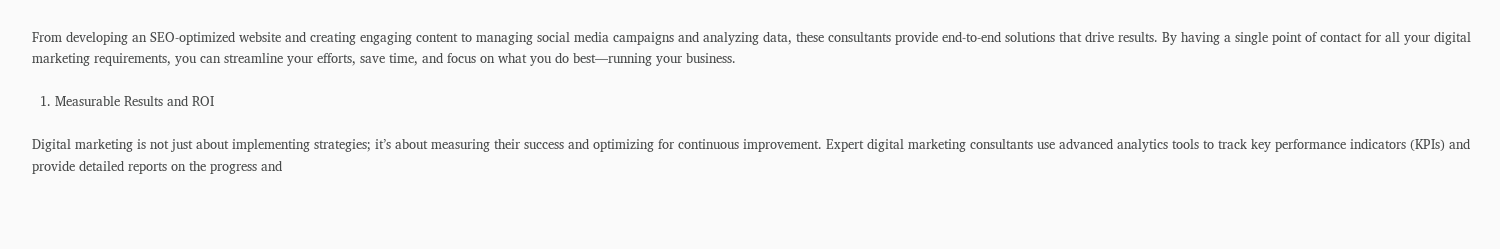From developing an SEO-optimized website and creating engaging content to managing social media campaigns and analyzing data, these consultants provide end-to-end solutions that drive results. By having a single point of contact for all your digital marketing requirements, you can streamline your efforts, save time, and focus on what you do best—running your business.

  1. Measurable Results and ROI

Digital marketing is not just about implementing strategies; it’s about measuring their success and optimizing for continuous improvement. Expert digital marketing consultants use advanced analytics tools to track key performance indicators (KPIs) and provide detailed reports on the progress and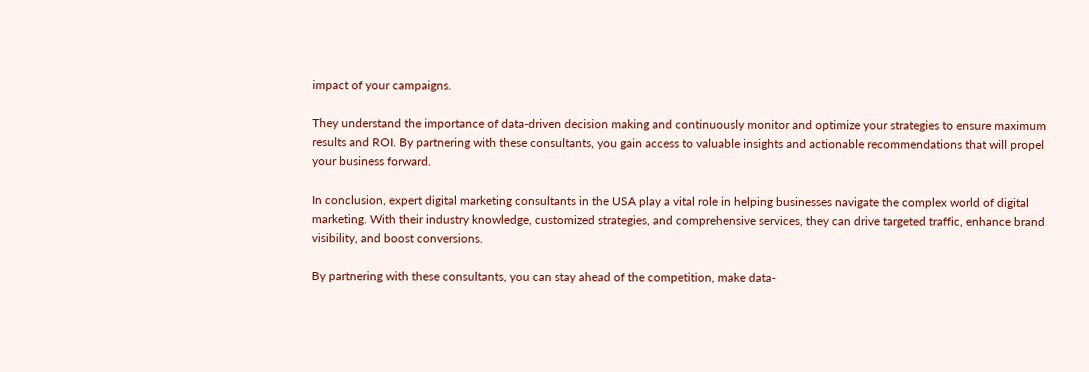impact of your campaigns.

They understand the importance of data-driven decision making and continuously monitor and optimize your strategies to ensure maximum results and ROI. By partnering with these consultants, you gain access to valuable insights and actionable recommendations that will propel your business forward.

In conclusion, expert digital marketing consultants in the USA play a vital role in helping businesses navigate the complex world of digital marketing. With their industry knowledge, customized strategies, and comprehensive services, they can drive targeted traffic, enhance brand visibility, and boost conversions.

By partnering with these consultants, you can stay ahead of the competition, make data-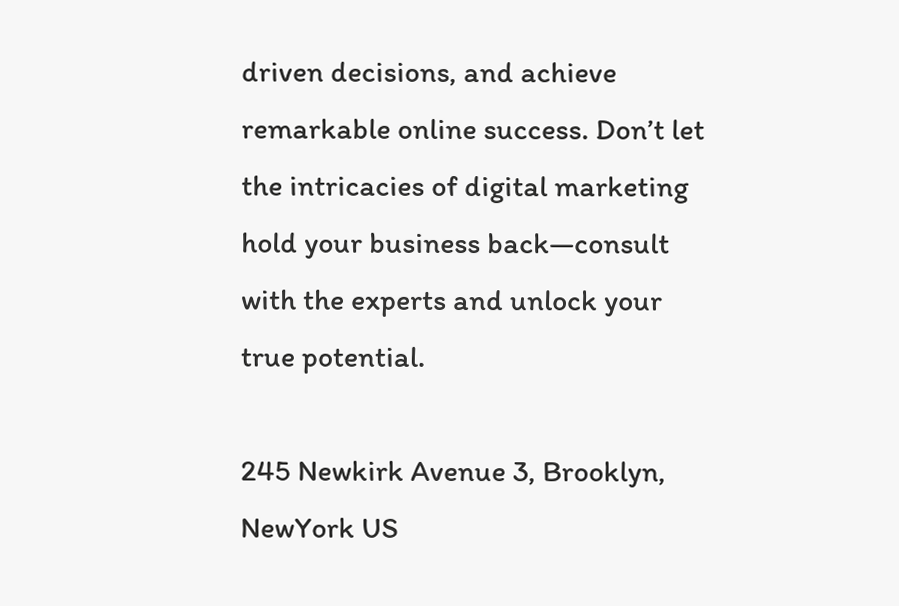driven decisions, and achieve remarkable online success. Don’t let the intricacies of digital marketing hold your business back—consult with the experts and unlock your true potential.

245 Newkirk Avenue 3, Brooklyn, NewYork US